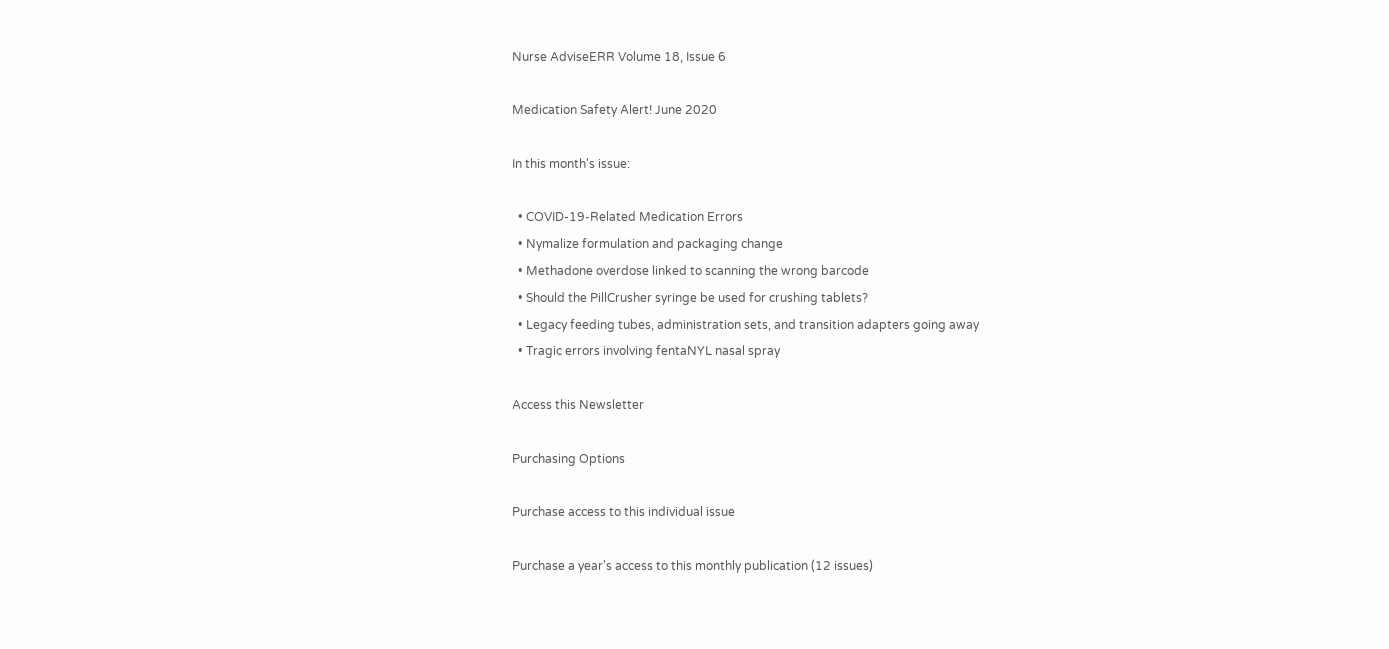Nurse AdviseERR Volume 18, Issue 6

Medication Safety Alert! June 2020

In this month's issue:

  • COVID-19-Related Medication Errors
  • Nymalize formulation and packaging change
  • Methadone overdose linked to scanning the wrong barcode
  • Should the PillCrusher syringe be used for crushing tablets?
  • Legacy feeding tubes, administration sets, and transition adapters going away
  • Tragic errors involving fentaNYL nasal spray

Access this Newsletter

Purchasing Options

Purchase access to this individual issue

Purchase a year's access to this monthly publication (12 issues)